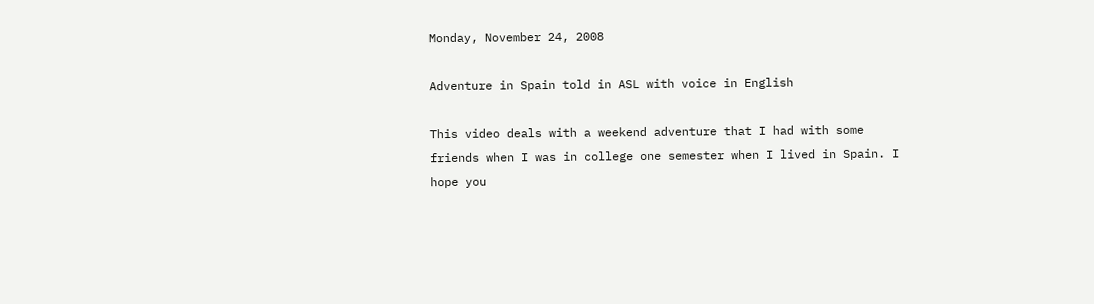Monday, November 24, 2008

Adventure in Spain told in ASL with voice in English

This video deals with a weekend adventure that I had with some friends when I was in college one semester when I lived in Spain. I hope you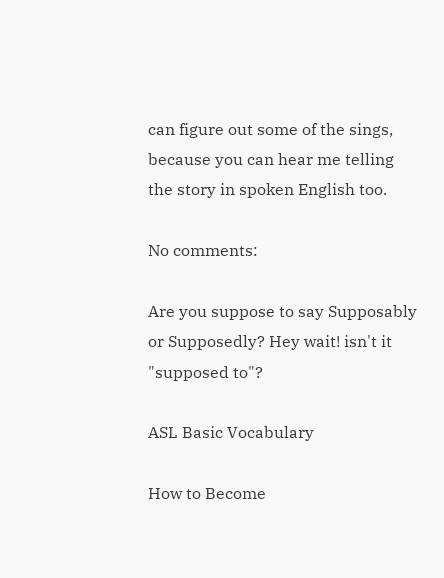can figure out some of the sings, because you can hear me telling the story in spoken English too.

No comments:

Are you suppose to say Supposably or Supposedly? Hey wait! isn't it "supposed to"?

ASL Basic Vocabulary

How to Become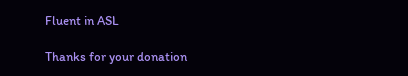Fluent in ASL

Thanks for your donation